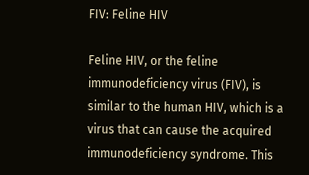FIV: Feline HIV

Feline HIV, or the feline immunodeficiency virus (FIV), is similar to the human HIV, which is a virus that can cause the acquired immunodeficiency syndrome. This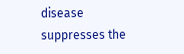disease suppresses the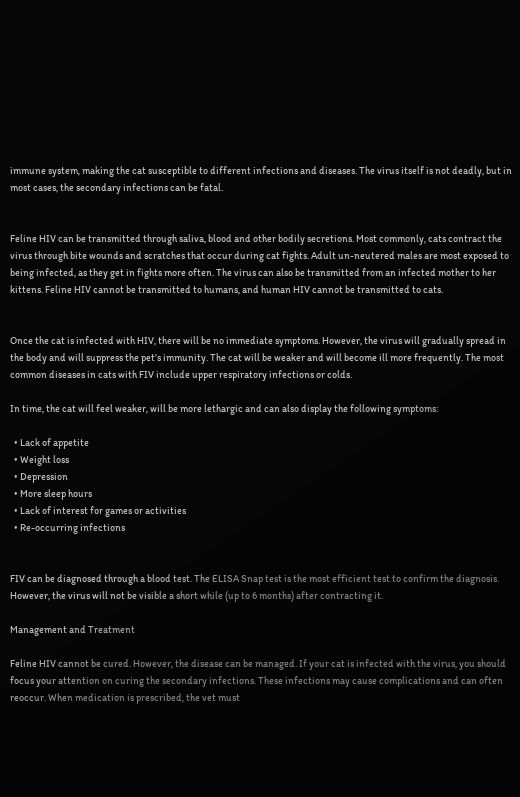immune system, making the cat susceptible to different infections and diseases. The virus itself is not deadly, but in most cases, the secondary infections can be fatal.


Feline HIV can be transmitted through saliva, blood and other bodily secretions. Most commonly, cats contract the virus through bite wounds and scratches that occur during cat fights. Adult un-neutered males are most exposed to being infected, as they get in fights more often. The virus can also be transmitted from an infected mother to her kittens. Feline HIV cannot be transmitted to humans, and human HIV cannot be transmitted to cats.


Once the cat is infected with HIV, there will be no immediate symptoms. However, the virus will gradually spread in the body and will suppress the pet’s immunity. The cat will be weaker and will become ill more frequently. The most common diseases in cats with FIV include upper respiratory infections or colds.

In time, the cat will feel weaker, will be more lethargic and can also display the following symptoms:

  • Lack of appetite
  • Weight loss
  • Depression
  • More sleep hours
  • Lack of interest for games or activities
  • Re-occurring infections


FIV can be diagnosed through a blood test. The ELISA Snap test is the most efficient test to confirm the diagnosis. However, the virus will not be visible a short while (up to 6 months) after contracting it.

Management and Treatment

Feline HIV cannot be cured. However, the disease can be managed. If your cat is infected with the virus, you should focus your attention on curing the secondary infections. These infections may cause complications and can often reoccur. When medication is prescribed, the vet must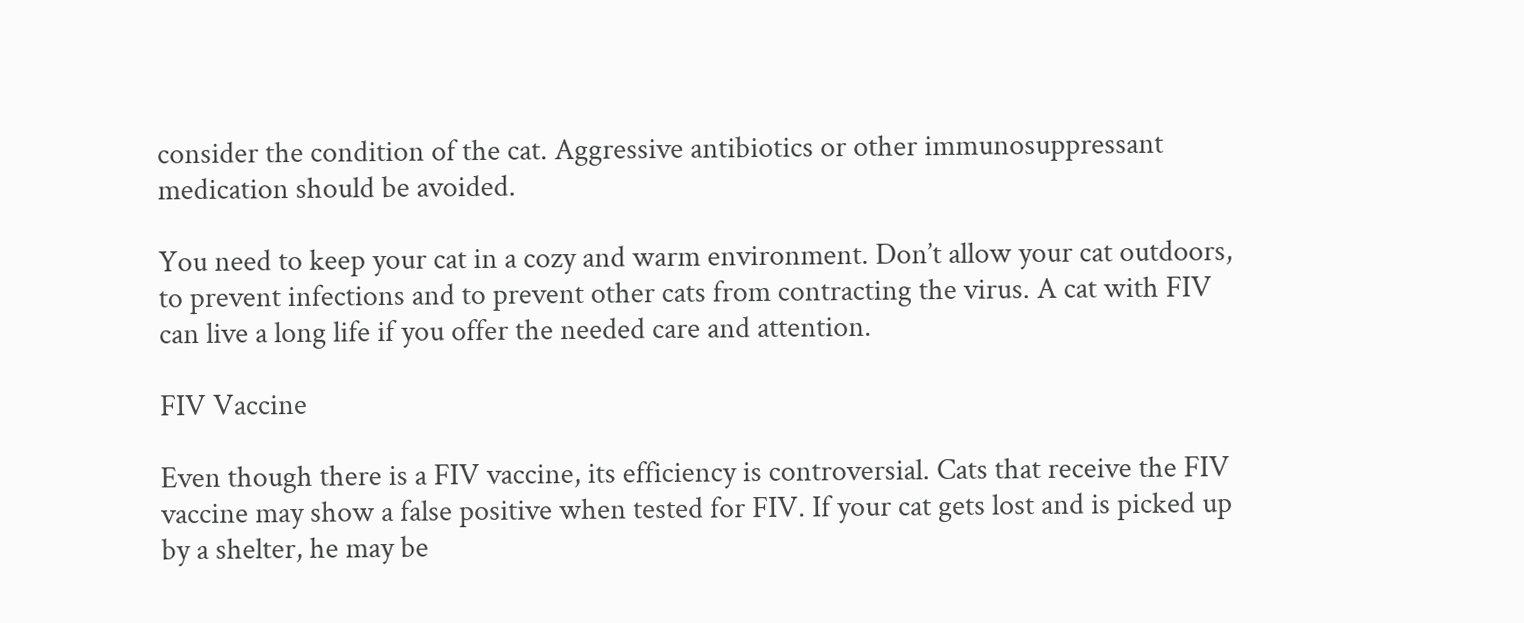consider the condition of the cat. Aggressive antibiotics or other immunosuppressant medication should be avoided.

You need to keep your cat in a cozy and warm environment. Don’t allow your cat outdoors, to prevent infections and to prevent other cats from contracting the virus. A cat with FIV can live a long life if you offer the needed care and attention.

FIV Vaccine

Even though there is a FIV vaccine, its efficiency is controversial. Cats that receive the FIV vaccine may show a false positive when tested for FIV. If your cat gets lost and is picked up by a shelter, he may be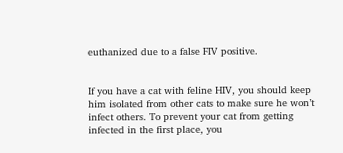euthanized due to a false FIV positive.


If you have a cat with feline HIV, you should keep him isolated from other cats to make sure he won’t infect others. To prevent your cat from getting infected in the first place, you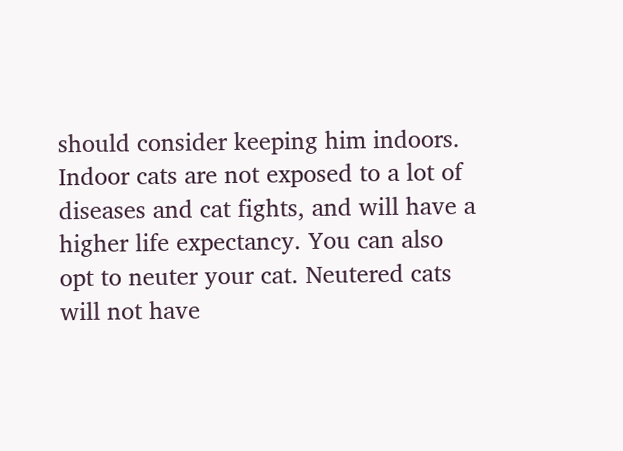should consider keeping him indoors. Indoor cats are not exposed to a lot of diseases and cat fights, and will have a higher life expectancy. You can also opt to neuter your cat. Neutered cats will not have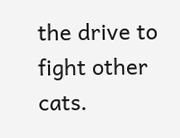the drive to fight other cats.